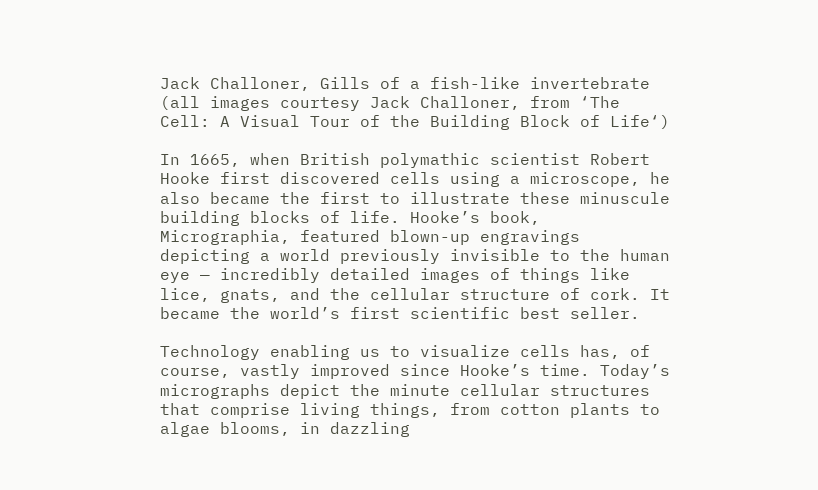Jack Challoner, Gills of a fish-like invertebrate (all images courtesy Jack Challoner, from ‘The Cell: A Visual Tour of the Building Block of Life‘)

In 1665, when British polymathic scientist Robert Hooke first discovered cells using a microscope, he also became the first to illustrate these minuscule building blocks of life. Hooke’s book, Micrographia, featured blown-up engravings depicting a world previously invisible to the human eye — incredibly detailed images of things like lice, gnats, and the cellular structure of cork. It became the world’s first scientific best seller.

Technology enabling us to visualize cells has, of course, vastly improved since Hooke’s time. Today’s micrographs depict the minute cellular structures that comprise living things, from cotton plants to algae blooms, in dazzling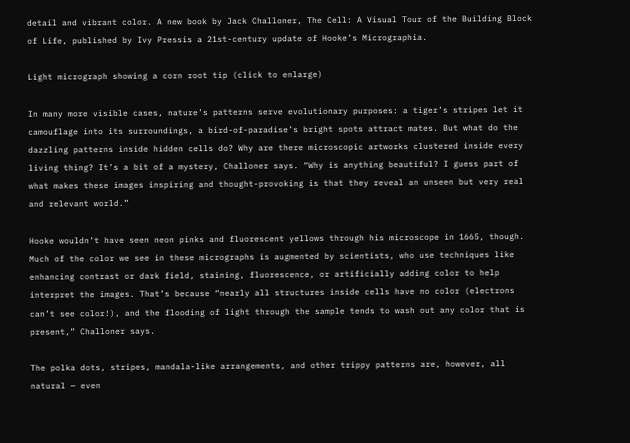detail and vibrant color. A new book by Jack Challoner, The Cell: A Visual Tour of the Building Block of Life, published by Ivy Pressis a 21st-century update of Hooke’s Micrographia.

Light micrograph showing a corn root tip (click to enlarge)

In many more visible cases, nature’s patterns serve evolutionary purposes: a tiger’s stripes let it camouflage into its surroundings, a bird-of-paradise’s bright spots attract mates. But what do the dazzling patterns inside hidden cells do? Why are there microscopic artworks clustered inside every living thing? It’s a bit of a mystery, Challoner says. “Why is anything beautiful? I guess part of what makes these images inspiring and thought-provoking is that they reveal an unseen but very real and relevant world.”

Hooke wouldn’t have seen neon pinks and fluorescent yellows through his microscope in 1665, though. Much of the color we see in these micrographs is augmented by scientists, who use techniques like enhancing contrast or dark field, staining, fluorescence, or artificially adding color to help interpret the images. That’s because “nearly all structures inside cells have no color (electrons can’t see color!), and the flooding of light through the sample tends to wash out any color that is present,” Challoner says.

The polka dots, stripes, mandala-like arrangements, and other trippy patterns are, however, all natural — even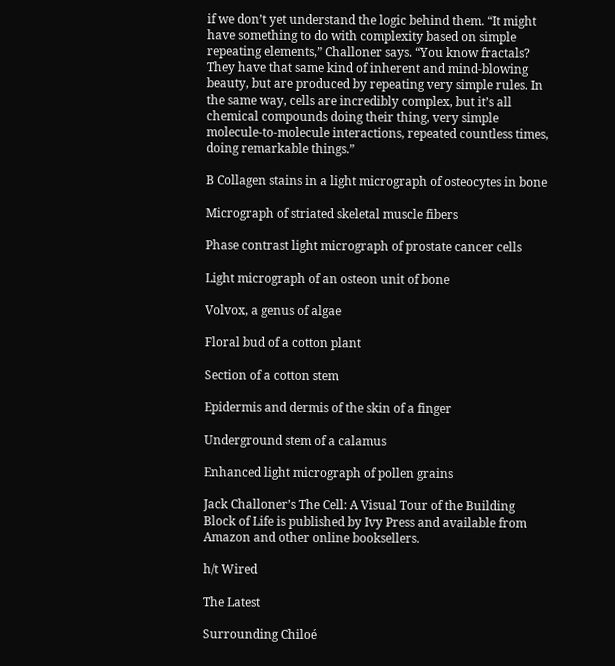if we don’t yet understand the logic behind them. “It might have something to do with complexity based on simple repeating elements,” Challoner says. “You know fractals? They have that same kind of inherent and mind-blowing beauty, but are produced by repeating very simple rules. In the same way, cells are incredibly complex, but it’s all chemical compounds doing their thing, very simple molecule-to-molecule interactions, repeated countless times, doing remarkable things.”

B Collagen stains in a light micrograph of osteocytes in bone

Micrograph of striated skeletal muscle fibers

Phase contrast light micrograph of prostate cancer cells

Light micrograph of an osteon unit of bone

Volvox, a genus of algae

Floral bud of a cotton plant

Section of a cotton stem

Epidermis and dermis of the skin of a finger

Underground stem of a calamus

Enhanced light micrograph of pollen grains

Jack Challoner’s The Cell: A Visual Tour of the Building Block of Life is published by Ivy Press and available from Amazon and other online booksellers.

h/t Wired

The Latest

Surrounding Chiloé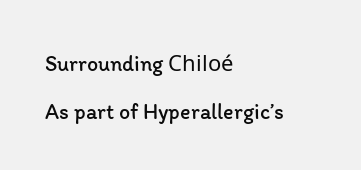Surrounding Chiloé

As part of Hyperallergic’s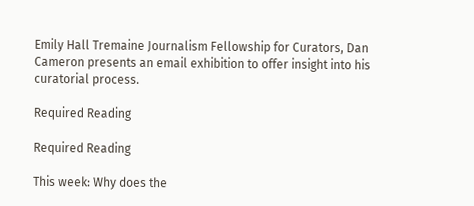Emily Hall Tremaine Journalism Fellowship for Curators, Dan Cameron presents an email exhibition to offer insight into his curatorial process.

Required Reading

Required Reading

This week: Why does the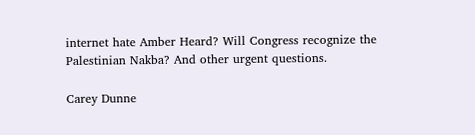internet hate Amber Heard? Will Congress recognize the Palestinian Nakba? And other urgent questions.

Carey Dunne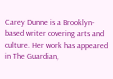Carey Dunne is a Brooklyn-based writer covering arts and culture. Her work has appeared in The Guardian,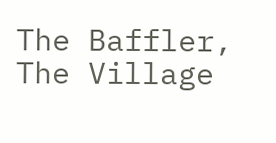The Baffler, The Village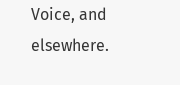Voice, and elsewhere.